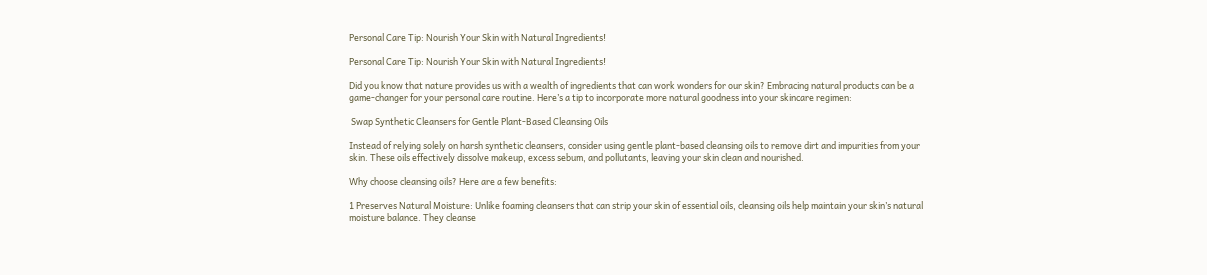Personal Care Tip: Nourish Your Skin with Natural Ingredients!

Personal Care Tip: Nourish Your Skin with Natural Ingredients!

Did you know that nature provides us with a wealth of ingredients that can work wonders for our skin? Embracing natural products can be a game-changer for your personal care routine. Here’s a tip to incorporate more natural goodness into your skincare regimen:

 Swap Synthetic Cleansers for Gentle Plant-Based Cleansing Oils

Instead of relying solely on harsh synthetic cleansers, consider using gentle plant-based cleansing oils to remove dirt and impurities from your skin. These oils effectively dissolve makeup, excess sebum, and pollutants, leaving your skin clean and nourished.

Why choose cleansing oils? Here are a few benefits:

1 Preserves Natural Moisture: Unlike foaming cleansers that can strip your skin of essential oils, cleansing oils help maintain your skin’s natural moisture balance. They cleanse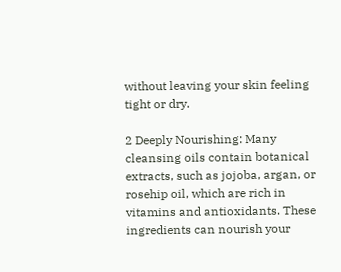without leaving your skin feeling tight or dry.

2 Deeply Nourishing: Many cleansing oils contain botanical extracts, such as jojoba, argan, or rosehip oil, which are rich in vitamins and antioxidants. These ingredients can nourish your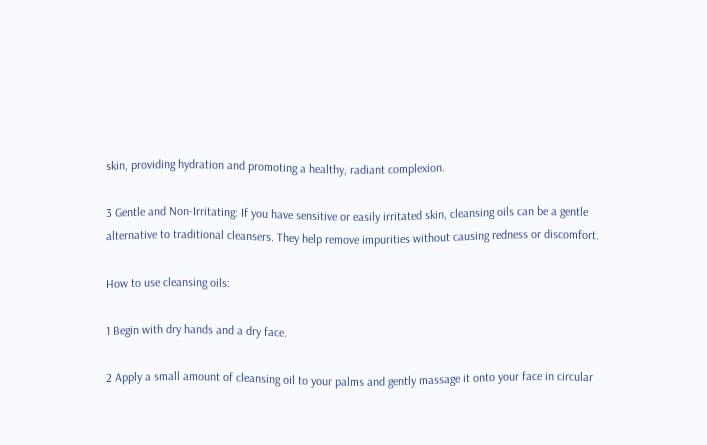skin, providing hydration and promoting a healthy, radiant complexion.

3 Gentle and Non-Irritating: If you have sensitive or easily irritated skin, cleansing oils can be a gentle alternative to traditional cleansers. They help remove impurities without causing redness or discomfort.

How to use cleansing oils:

1 Begin with dry hands and a dry face.

2 Apply a small amount of cleansing oil to your palms and gently massage it onto your face in circular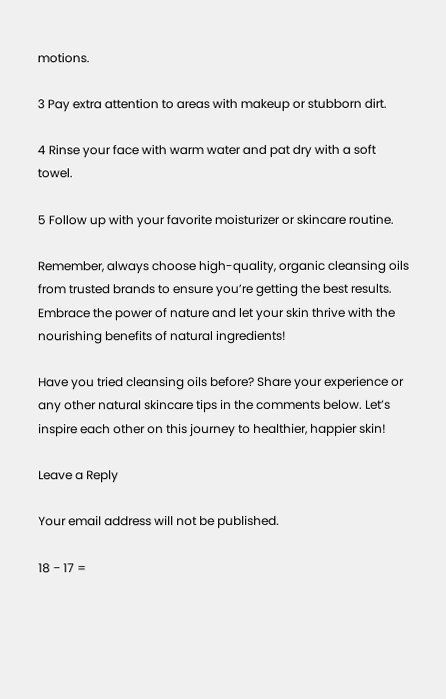motions.

3 Pay extra attention to areas with makeup or stubborn dirt.

4 Rinse your face with warm water and pat dry with a soft towel.

5 Follow up with your favorite moisturizer or skincare routine.

Remember, always choose high-quality, organic cleansing oils from trusted brands to ensure you’re getting the best results. Embrace the power of nature and let your skin thrive with the nourishing benefits of natural ingredients!

Have you tried cleansing oils before? Share your experience or any other natural skincare tips in the comments below. Let’s inspire each other on this journey to healthier, happier skin!

Leave a Reply

Your email address will not be published.

18 − 17 =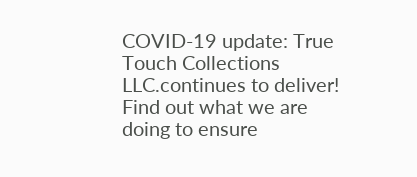COVID-19 update: True Touch Collections LLC.continues to deliver! Find out what we are doing to ensure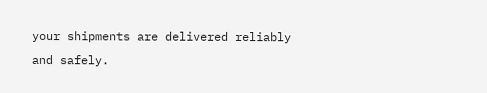your shipments are delivered reliably and safely.